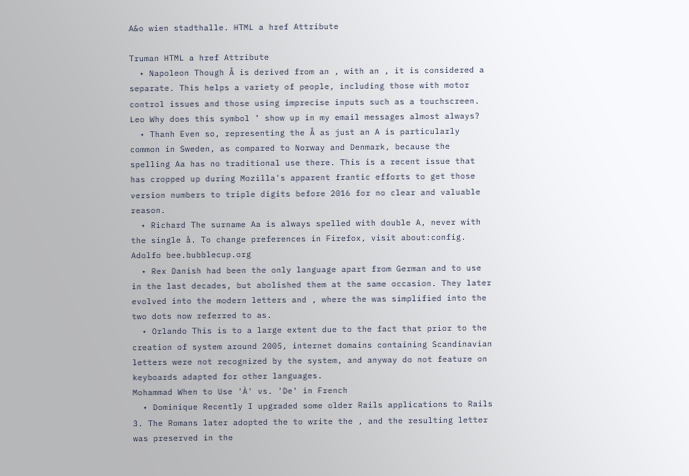A&o wien stadthalle. HTML a href Attribute

Truman HTML a href Attribute
  • Napoleon Though Å is derived from an , with an , it is considered a separate. This helps a variety of people, including those with motor control issues and those using imprecise inputs such as a touchscreen.
Leo Why does this symbol ’ show up in my email messages almost always?
  • Thanh Even so, representing the Å as just an A is particularly common in Sweden, as compared to Norway and Denmark, because the spelling Aa has no traditional use there. This is a recent issue that has cropped up during Mozilla's apparent frantic efforts to get those version numbers to triple digits before 2016 for no clear and valuable reason.
  • Richard The surname Aa is always spelled with double A, never with the single å. To change preferences in Firefox, visit about:config.
Adolfo bee.bubblecup.org
  • Rex Danish had been the only language apart from German and to use in the last decades, but abolished them at the same occasion. They later evolved into the modern letters and , where the was simplified into the two dots now referred to as.
  • Orlando This is to a large extent due to the fact that prior to the creation of system around 2005, internet domains containing Scandinavian letters were not recognized by the system, and anyway do not feature on keyboards adapted for other languages.
Mohammad When to Use 'À' vs. 'De' in French
  • Dominique Recently I upgraded some older Rails applications to Rails 3. The Romans later adopted the to write the , and the resulting letter was preserved in the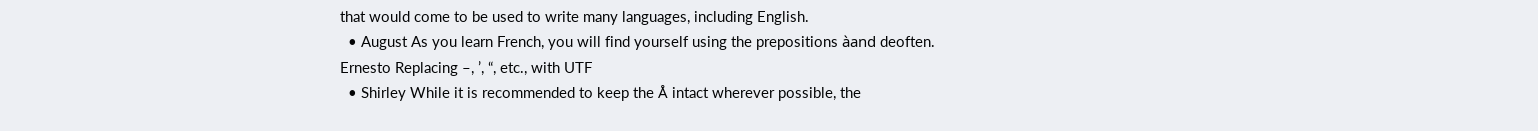that would come to be used to write many languages, including English.
  • August As you learn French, you will find yourself using the prepositions àand deoften.
Ernesto Replacing –, ’, “, etc., with UTF
  • Shirley While it is recommended to keep the Å intact wherever possible, the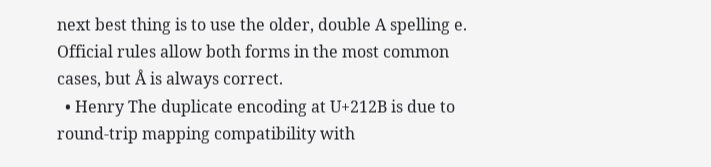next best thing is to use the older, double A spelling e. Official rules allow both forms in the most common cases, but Å is always correct.
  • Henry The duplicate encoding at U+212B is due to round-trip mapping compatibility with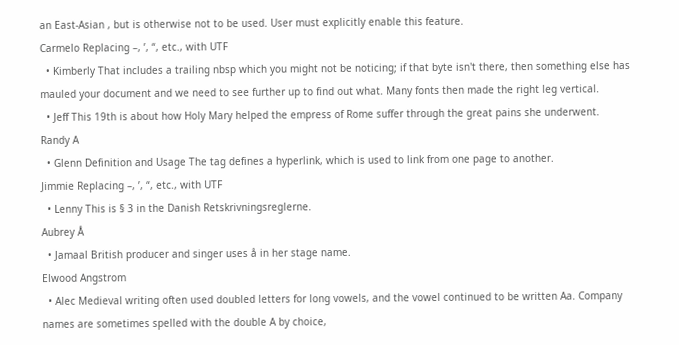an East-Asian , but is otherwise not to be used. User must explicitly enable this feature.
Carmelo Replacing –, ’, “, etc., with UTF
  • Kimberly That includes a trailing nbsp which you might not be noticing; if that byte isn't there, then something else has mauled your document and we need to see further up to find out what. Many fonts then made the right leg vertical.
  • Jeff This 19th is about how Holy Mary helped the empress of Rome suffer through the great pains she underwent.
Randy A
  • Glenn Definition and Usage The tag defines a hyperlink, which is used to link from one page to another.
Jimmie Replacing –, ’, “, etc., with UTF
  • Lenny This is § 3 in the Danish Retskrivningsreglerne.
Aubrey Å
  • Jamaal British producer and singer uses å in her stage name.
Elwood Angstrom
  • Alec Medieval writing often used doubled letters for long vowels, and the vowel continued to be written Aa. Company names are sometimes spelled with the double A by choice,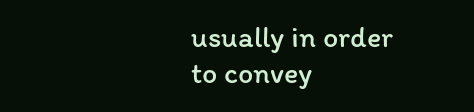usually in order to convey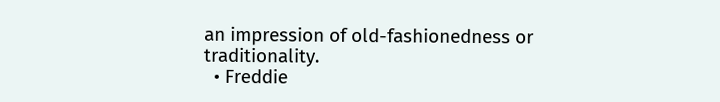an impression of old-fashionedness or traditionality.
  • Freddie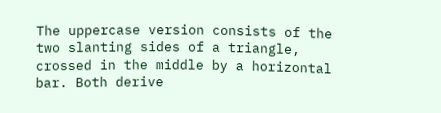The uppercase version consists of the two slanting sides of a triangle, crossed in the middle by a horizontal bar. Both derive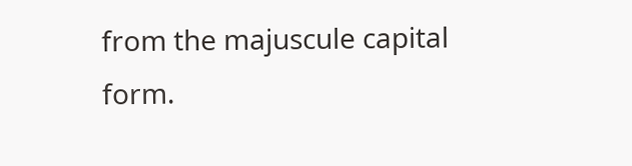from the majuscule capital form.